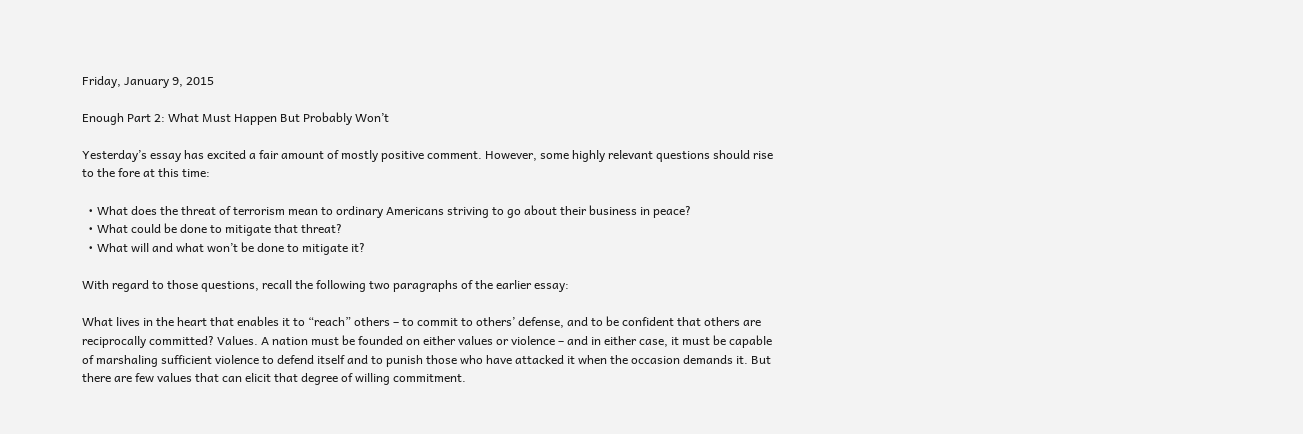Friday, January 9, 2015

Enough Part 2: What Must Happen But Probably Won’t

Yesterday’s essay has excited a fair amount of mostly positive comment. However, some highly relevant questions should rise to the fore at this time:

  • What does the threat of terrorism mean to ordinary Americans striving to go about their business in peace?
  • What could be done to mitigate that threat?
  • What will and what won’t be done to mitigate it?

With regard to those questions, recall the following two paragraphs of the earlier essay:

What lives in the heart that enables it to “reach” others – to commit to others’ defense, and to be confident that others are reciprocally committed? Values. A nation must be founded on either values or violence – and in either case, it must be capable of marshaling sufficient violence to defend itself and to punish those who have attacked it when the occasion demands it. But there are few values that can elicit that degree of willing commitment.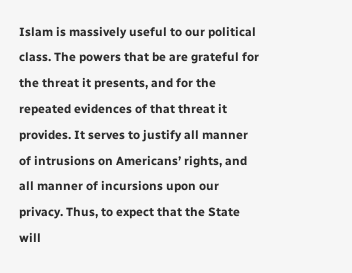Islam is massively useful to our political class. The powers that be are grateful for the threat it presents, and for the repeated evidences of that threat it provides. It serves to justify all manner of intrusions on Americans’ rights, and all manner of incursions upon our privacy. Thus, to expect that the State will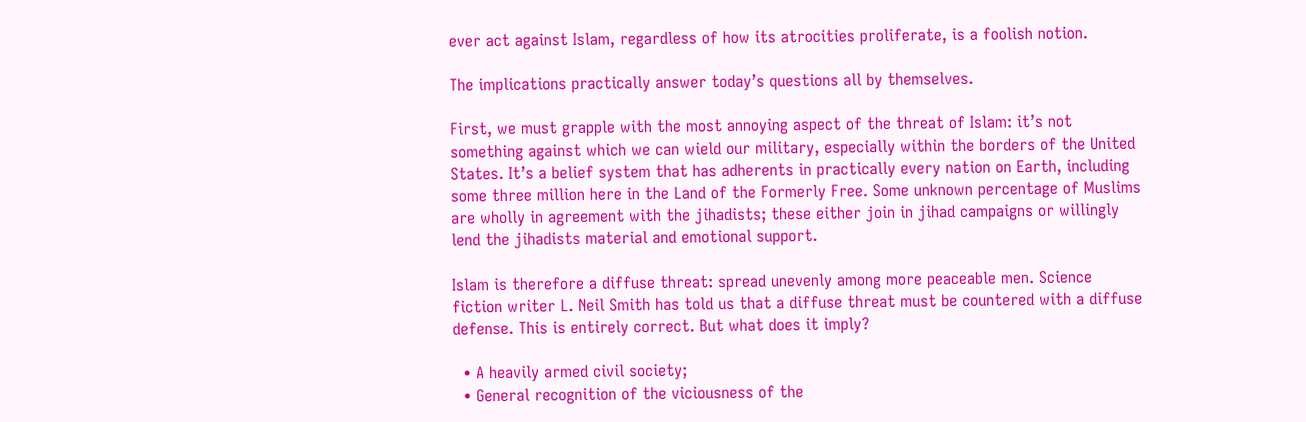ever act against Islam, regardless of how its atrocities proliferate, is a foolish notion.

The implications practically answer today’s questions all by themselves.

First, we must grapple with the most annoying aspect of the threat of Islam: it’s not something against which we can wield our military, especially within the borders of the United States. It’s a belief system that has adherents in practically every nation on Earth, including some three million here in the Land of the Formerly Free. Some unknown percentage of Muslims are wholly in agreement with the jihadists; these either join in jihad campaigns or willingly lend the jihadists material and emotional support.

Islam is therefore a diffuse threat: spread unevenly among more peaceable men. Science fiction writer L. Neil Smith has told us that a diffuse threat must be countered with a diffuse defense. This is entirely correct. But what does it imply?

  • A heavily armed civil society;
  • General recognition of the viciousness of the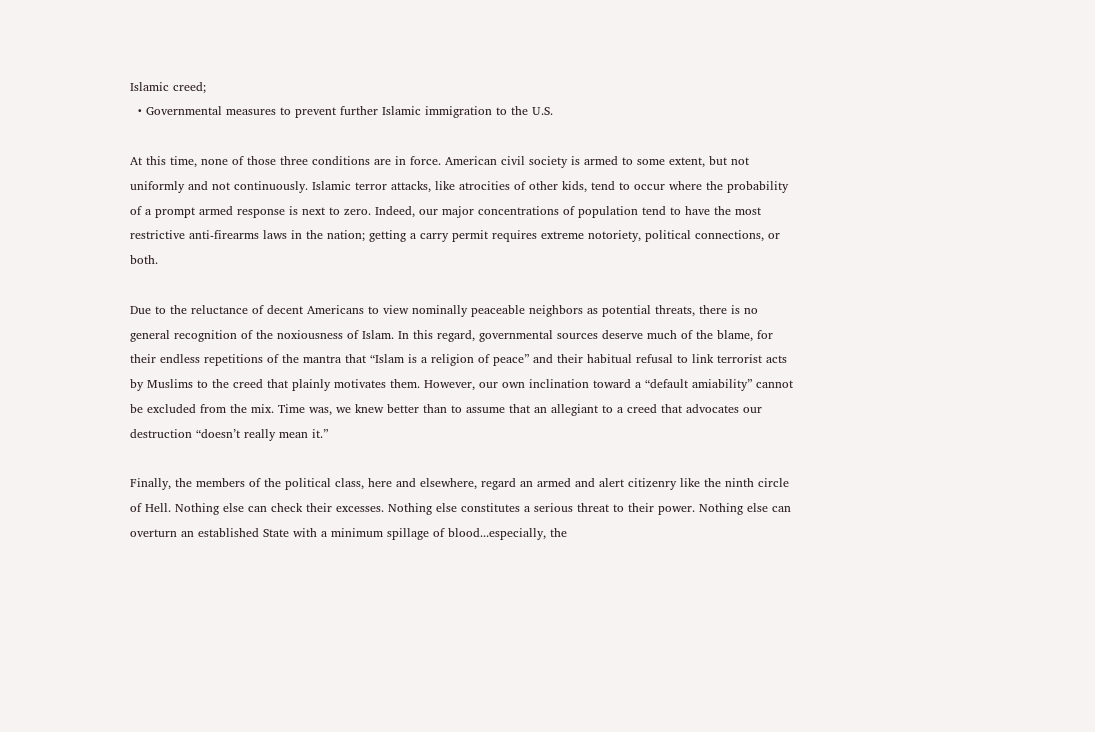Islamic creed;
  • Governmental measures to prevent further Islamic immigration to the U.S.

At this time, none of those three conditions are in force. American civil society is armed to some extent, but not uniformly and not continuously. Islamic terror attacks, like atrocities of other kids, tend to occur where the probability of a prompt armed response is next to zero. Indeed, our major concentrations of population tend to have the most restrictive anti-firearms laws in the nation; getting a carry permit requires extreme notoriety, political connections, or both.

Due to the reluctance of decent Americans to view nominally peaceable neighbors as potential threats, there is no general recognition of the noxiousness of Islam. In this regard, governmental sources deserve much of the blame, for their endless repetitions of the mantra that “Islam is a religion of peace” and their habitual refusal to link terrorist acts by Muslims to the creed that plainly motivates them. However, our own inclination toward a “default amiability” cannot be excluded from the mix. Time was, we knew better than to assume that an allegiant to a creed that advocates our destruction “doesn’t really mean it.”

Finally, the members of the political class, here and elsewhere, regard an armed and alert citizenry like the ninth circle of Hell. Nothing else can check their excesses. Nothing else constitutes a serious threat to their power. Nothing else can overturn an established State with a minimum spillage of blood...especially, the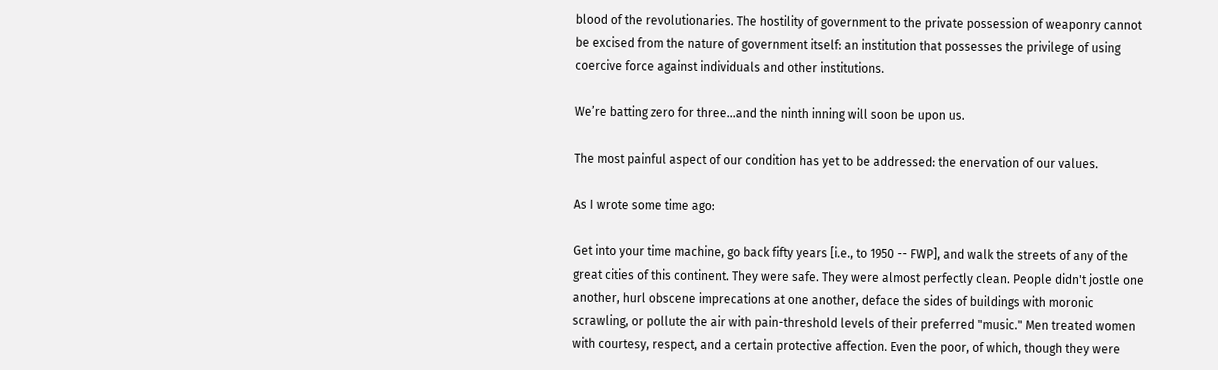blood of the revolutionaries. The hostility of government to the private possession of weaponry cannot be excised from the nature of government itself: an institution that possesses the privilege of using coercive force against individuals and other institutions.

We’re batting zero for three...and the ninth inning will soon be upon us.

The most painful aspect of our condition has yet to be addressed: the enervation of our values.

As I wrote some time ago:

Get into your time machine, go back fifty years [i.e., to 1950 -- FWP], and walk the streets of any of the great cities of this continent. They were safe. They were almost perfectly clean. People didn't jostle one another, hurl obscene imprecations at one another, deface the sides of buildings with moronic scrawling, or pollute the air with pain-threshold levels of their preferred "music." Men treated women with courtesy, respect, and a certain protective affection. Even the poor, of which, though they were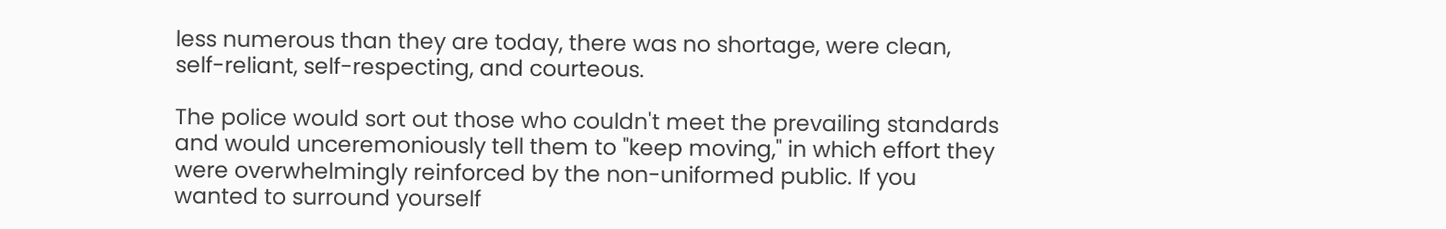less numerous than they are today, there was no shortage, were clean, self-reliant, self-respecting, and courteous.

The police would sort out those who couldn't meet the prevailing standards and would unceremoniously tell them to "keep moving," in which effort they were overwhelmingly reinforced by the non-uniformed public. If you wanted to surround yourself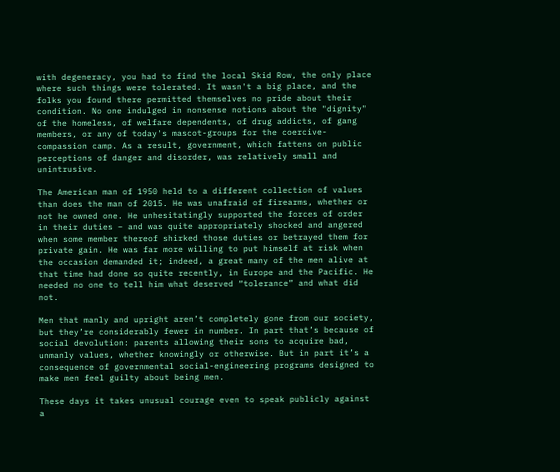with degeneracy, you had to find the local Skid Row, the only place where such things were tolerated. It wasn't a big place, and the folks you found there permitted themselves no pride about their condition. No one indulged in nonsense notions about the "dignity" of the homeless, of welfare dependents, of drug addicts, of gang members, or any of today's mascot-groups for the coercive-compassion camp. As a result, government, which fattens on public perceptions of danger and disorder, was relatively small and unintrusive.

The American man of 1950 held to a different collection of values than does the man of 2015. He was unafraid of firearms, whether or not he owned one. He unhesitatingly supported the forces of order in their duties – and was quite appropriately shocked and angered when some member thereof shirked those duties or betrayed them for private gain. He was far more willing to put himself at risk when the occasion demanded it; indeed, a great many of the men alive at that time had done so quite recently, in Europe and the Pacific. He needed no one to tell him what deserved “tolerance” and what did not.

Men that manly and upright aren’t completely gone from our society, but they’re considerably fewer in number. In part that’s because of social devolution: parents allowing their sons to acquire bad, unmanly values, whether knowingly or otherwise. But in part it’s a consequence of governmental social-engineering programs designed to make men feel guilty about being men.

These days it takes unusual courage even to speak publicly against a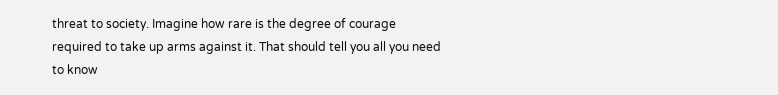threat to society. Imagine how rare is the degree of courage required to take up arms against it. That should tell you all you need to know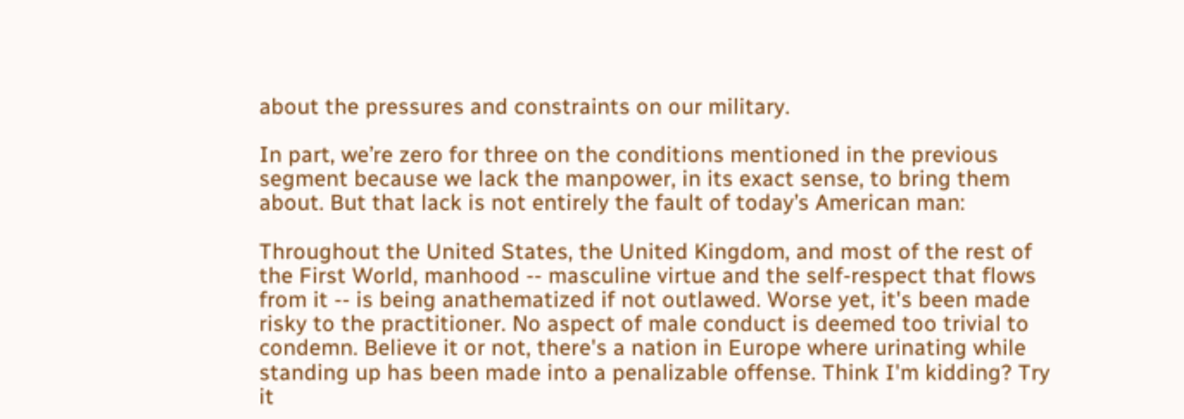about the pressures and constraints on our military.

In part, we’re zero for three on the conditions mentioned in the previous segment because we lack the manpower, in its exact sense, to bring them about. But that lack is not entirely the fault of today’s American man:

Throughout the United States, the United Kingdom, and most of the rest of the First World, manhood -- masculine virtue and the self-respect that flows from it -- is being anathematized if not outlawed. Worse yet, it's been made risky to the practitioner. No aspect of male conduct is deemed too trivial to condemn. Believe it or not, there's a nation in Europe where urinating while standing up has been made into a penalizable offense. Think I'm kidding? Try it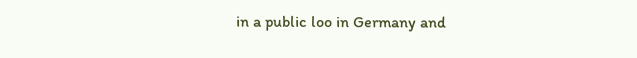in a public loo in Germany and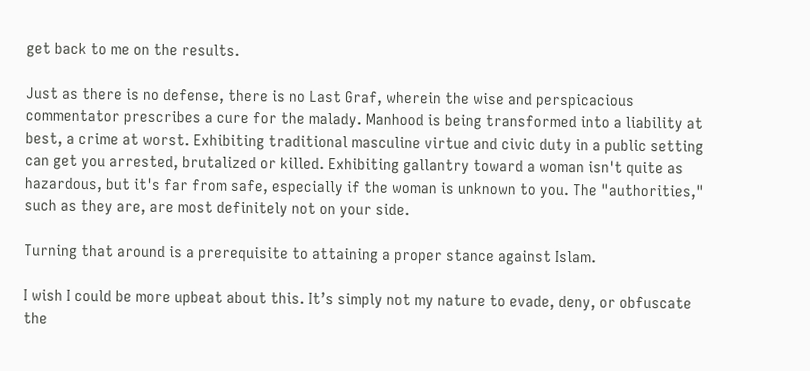get back to me on the results.

Just as there is no defense, there is no Last Graf, wherein the wise and perspicacious commentator prescribes a cure for the malady. Manhood is being transformed into a liability at best, a crime at worst. Exhibiting traditional masculine virtue and civic duty in a public setting can get you arrested, brutalized or killed. Exhibiting gallantry toward a woman isn't quite as hazardous, but it's far from safe, especially if the woman is unknown to you. The "authorities," such as they are, are most definitely not on your side.

Turning that around is a prerequisite to attaining a proper stance against Islam.

I wish I could be more upbeat about this. It’s simply not my nature to evade, deny, or obfuscate the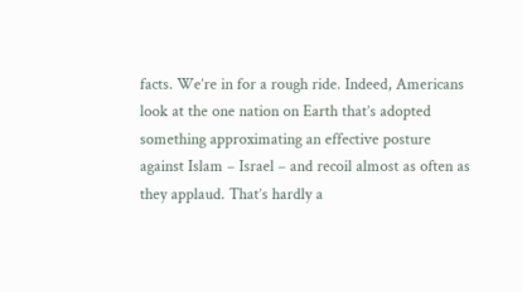facts. We’re in for a rough ride. Indeed, Americans look at the one nation on Earth that’s adopted something approximating an effective posture against Islam – Israel – and recoil almost as often as they applaud. That’s hardly a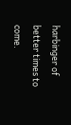harbinger of better times to come.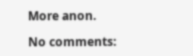More anon.

No comments: